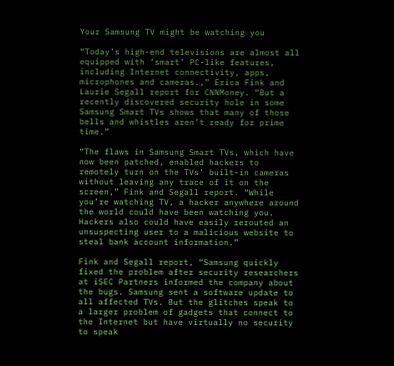Your Samsung TV might be watching you

“Today’s high-end televisions are almost all equipped with ‘smart’ PC-like features, including Internet connectivity, apps, microphones and cameras.,” Erica Fink and Laurie Segall report for CNNMoney. “But a recently discovered security hole in some Samsung Smart TVs shows that many of those bells and whistles aren’t ready for prime time.”

“The flaws in Samsung Smart TVs, which have now been patched, enabled hackers to remotely turn on the TVs’ built-in cameras without leaving any trace of it on the screen,” Fink and Segall report. “While you’re watching TV, a hacker anywhere around the world could have been watching you. Hackers also could have easily rerouted an unsuspecting user to a malicious website to steal bank account information.”

Fink and Segall report, “Samsung quickly fixed the problem after security researchers at iSEC Partners informed the company about the bugs. Samsung sent a software update to all affected TVs. But the glitches speak to a larger problem of gadgets that connect to the Internet but have virtually no security to speak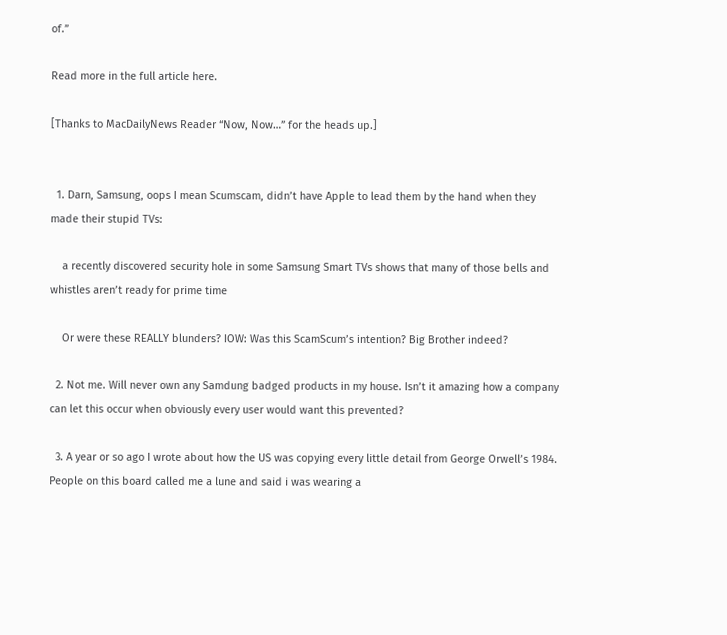of.”

Read more in the full article here.

[Thanks to MacDailyNews Reader “Now, Now…” for the heads up.]


  1. Darn, Samsung, oops I mean Scumscam, didn’t have Apple to lead them by the hand when they made their stupid TVs:

    a recently discovered security hole in some Samsung Smart TVs shows that many of those bells and whistles aren’t ready for prime time

    Or were these REALLY blunders? IOW: Was this ScamScum’s intention? Big Brother indeed?

  2. Not me. Will never own any Samdung badged products in my house. Isn’t it amazing how a company can let this occur when obviously every user would want this prevented?

  3. A year or so ago I wrote about how the US was copying every little detail from George Orwell’s 1984. People on this board called me a lune and said i was wearing a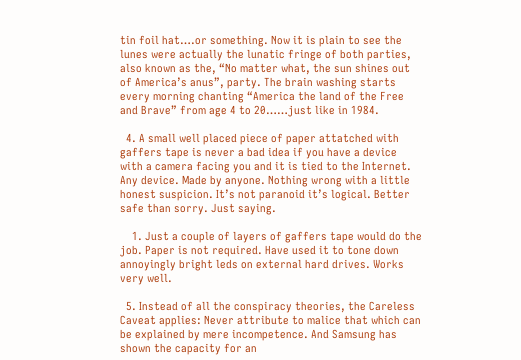tin foil hat….or something. Now it is plain to see the lunes were actually the lunatic fringe of both parties, also known as the, “No matter what, the sun shines out of America’s anus”, party. The brain washing starts every morning chanting “America the land of the Free and Brave” from age 4 to 20……just like in 1984.

  4. A small well placed piece of paper attatched with gaffers tape is never a bad idea if you have a device with a camera facing you and it is tied to the Internet. Any device. Made by anyone. Nothing wrong with a little honest suspicion. It’s not paranoid it’s logical. Better safe than sorry. Just saying.

    1. Just a couple of layers of gaffers tape would do the job. Paper is not required. Have used it to tone down annoyingly bright leds on external hard drives. Works very well.

  5. Instead of all the conspiracy theories, the Careless Caveat applies: Never attribute to malice that which can be explained by mere incompetence. And Samsung has shown the capacity for an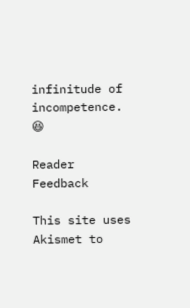infinitude of incompetence. 😆

Reader Feedback

This site uses Akismet to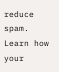reduce spam. Learn how your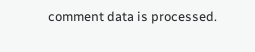comment data is processed.